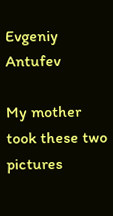Evgeniy Antufev

My mother took these two pictures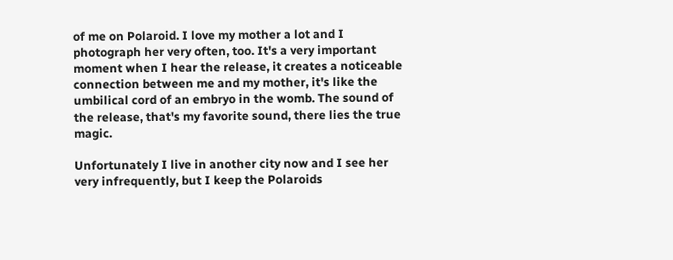of me on Polaroid. I love my mother a lot and I photograph her very often, too. It's a very important moment when I hear the release, it creates a noticeable connection between me and my mother, it's like the umbilical cord of an embryo in the womb. The sound of the release, that's my favorite sound, there lies the true magic.

Unfortunately I live in another city now and I see her very infrequently, but I keep the Polaroids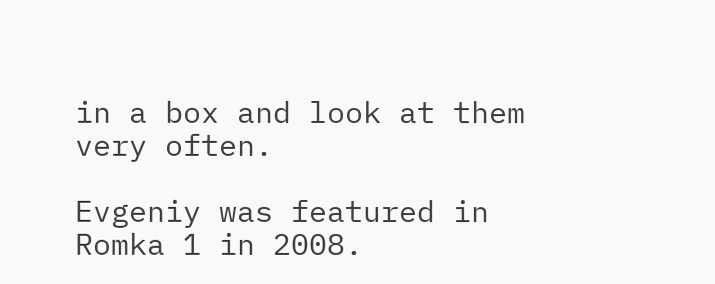in a box and look at them very often.

Evgeniy was featured in Romka 1 in 2008.